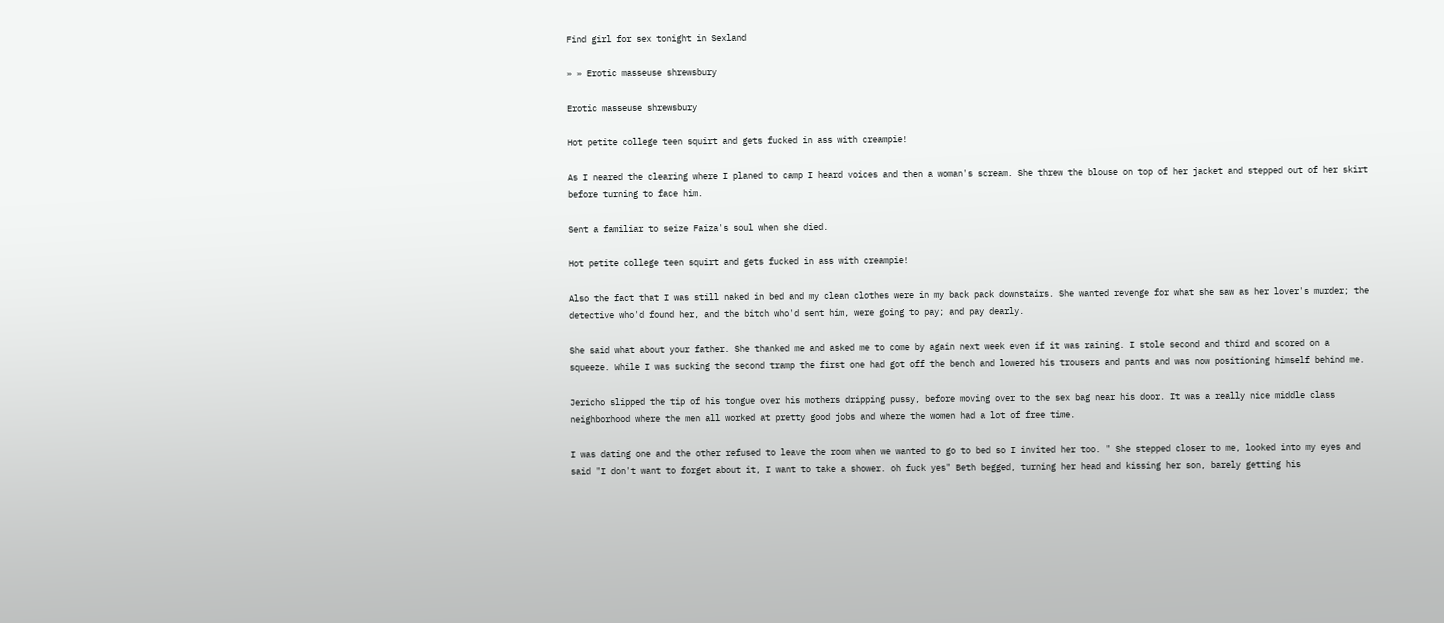Find girl for sex tonight in Sexland

» » Erotic masseuse shrewsbury

Erotic masseuse shrewsbury

Hot petite college teen squirt and gets fucked in ass with creampie!

As I neared the clearing where I planed to camp I heard voices and then a woman's scream. She threw the blouse on top of her jacket and stepped out of her skirt before turning to face him.

Sent a familiar to seize Faiza's soul when she died.

Hot petite college teen squirt and gets fucked in ass with creampie!

Also the fact that I was still naked in bed and my clean clothes were in my back pack downstairs. She wanted revenge for what she saw as her lover's murder; the detective who'd found her, and the bitch who'd sent him, were going to pay; and pay dearly.

She said what about your father. She thanked me and asked me to come by again next week even if it was raining. I stole second and third and scored on a squeeze. While I was sucking the second tramp the first one had got off the bench and lowered his trousers and pants and was now positioning himself behind me.

Jericho slipped the tip of his tongue over his mothers dripping pussy, before moving over to the sex bag near his door. It was a really nice middle class neighborhood where the men all worked at pretty good jobs and where the women had a lot of free time.

I was dating one and the other refused to leave the room when we wanted to go to bed so I invited her too. " She stepped closer to me, looked into my eyes and said "I don't want to forget about it, I want to take a shower. oh fuck yes" Beth begged, turning her head and kissing her son, barely getting his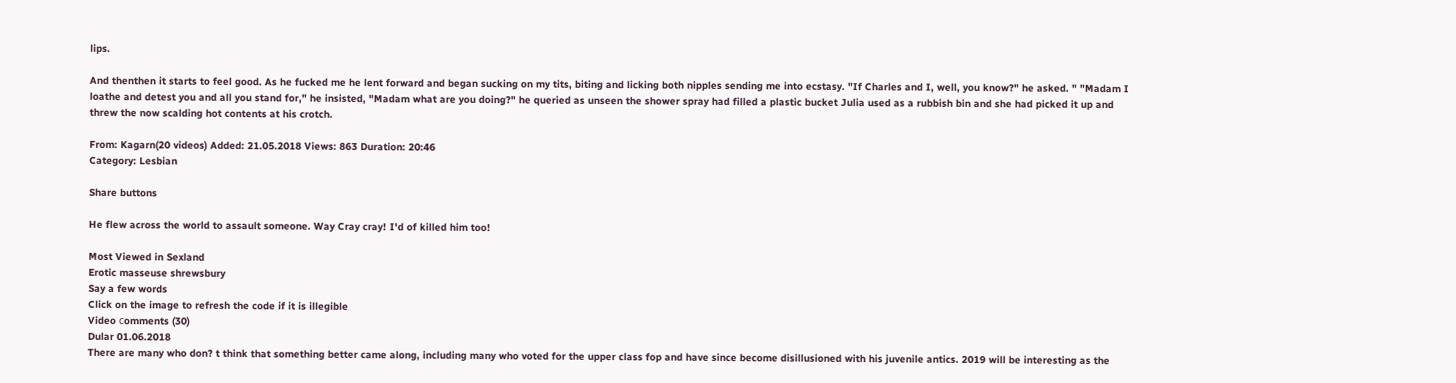lips.

And thenthen it starts to feel good. As he fucked me he lent forward and began sucking on my tits, biting and licking both nipples sending me into ecstasy. "If Charles and I, well, you know?" he asked. " "Madam I loathe and detest you and all you stand for," he insisted, "Madam what are you doing?" he queried as unseen the shower spray had filled a plastic bucket Julia used as a rubbish bin and she had picked it up and threw the now scalding hot contents at his crotch.

From: Kagarn(20 videos) Added: 21.05.2018 Views: 863 Duration: 20:46
Category: Lesbian

Share buttons

He flew across the world to assault someone. Way Cray cray! I'd of killed him too!

Most Viewed in Sexland
Erotic masseuse shrewsbury
Say a few words
Click on the image to refresh the code if it is illegible
Video сomments (30)
Dular 01.06.2018
There are many who don? t think that something better came along, including many who voted for the upper class fop and have since become disillusioned with his juvenile antics. 2019 will be interesting as the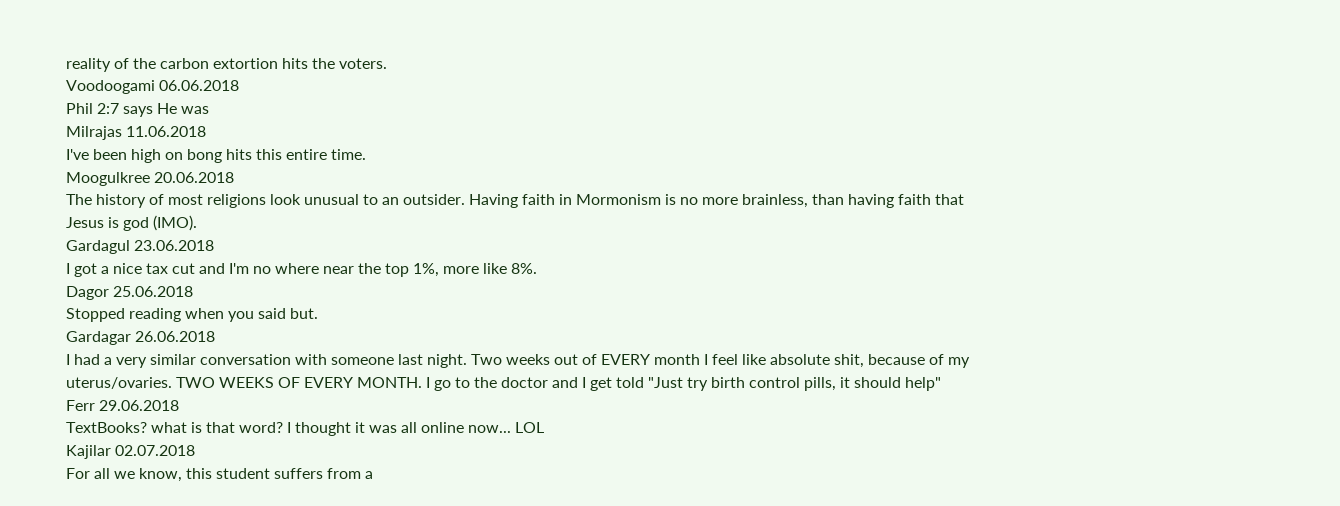reality of the carbon extortion hits the voters.
Voodoogami 06.06.2018
Phil 2:7 says He was
Milrajas 11.06.2018
I've been high on bong hits this entire time.
Moogulkree 20.06.2018
The history of most religions look unusual to an outsider. Having faith in Mormonism is no more brainless, than having faith that Jesus is god (IMO).
Gardagul 23.06.2018
I got a nice tax cut and I'm no where near the top 1%, more like 8%.
Dagor 25.06.2018
Stopped reading when you said but.
Gardagar 26.06.2018
I had a very similar conversation with someone last night. Two weeks out of EVERY month I feel like absolute shit, because of my uterus/ovaries. TWO WEEKS OF EVERY MONTH. I go to the doctor and I get told "Just try birth control pills, it should help"
Ferr 29.06.2018
TextBooks? what is that word? I thought it was all online now... LOL
Kajilar 02.07.2018
For all we know, this student suffers from a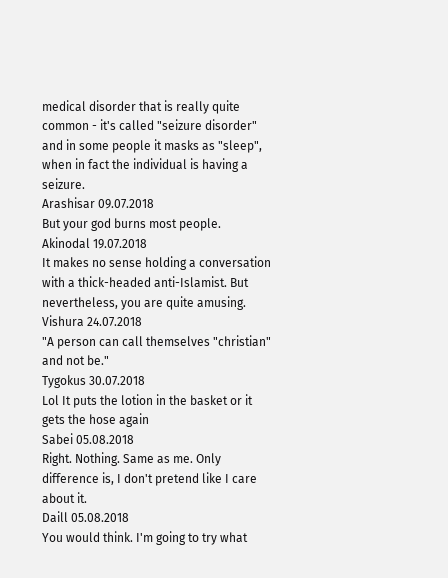medical disorder that is really quite common - it's called "seizure disorder" and in some people it masks as "sleep", when in fact the individual is having a seizure.
Arashisar 09.07.2018
But your god burns most people.
Akinodal 19.07.2018
It makes no sense holding a conversation with a thick-headed anti-Islamist. But nevertheless, you are quite amusing.
Vishura 24.07.2018
"A person can call themselves "christian" and not be."
Tygokus 30.07.2018
Lol It puts the lotion in the basket or it gets the hose again
Sabei 05.08.2018
Right. Nothing. Same as me. Only difference is, I don't pretend like I care about it.
Daill 05.08.2018
You would think. I'm going to try what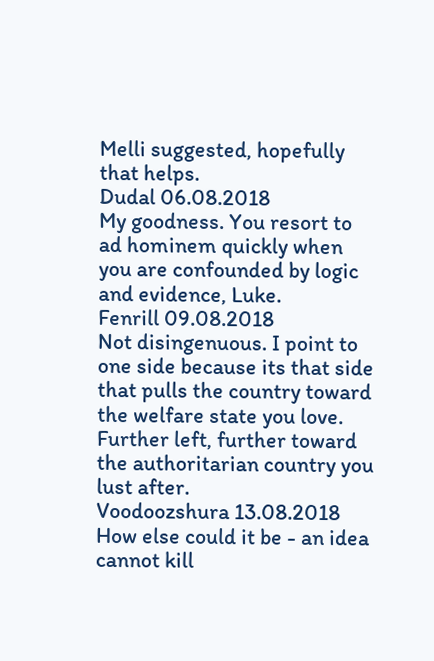Melli suggested, hopefully that helps.
Dudal 06.08.2018
My goodness. You resort to ad hominem quickly when you are confounded by logic and evidence, Luke.
Fenrill 09.08.2018
Not disingenuous. I point to one side because its that side that pulls the country toward the welfare state you love. Further left, further toward the authoritarian country you lust after.
Voodoozshura 13.08.2018
How else could it be - an idea cannot kill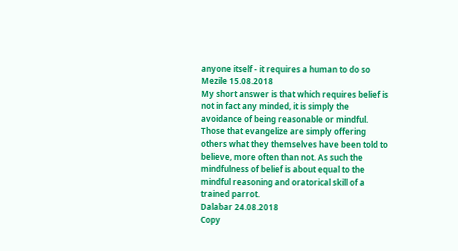anyone itself - it requires a human to do so
Mezile 15.08.2018
My short answer is that which requires belief is not in fact any minded, it is simply the avoidance of being reasonable or mindful. Those that evangelize are simply offering others what they themselves have been told to believe, more often than not. As such the mindfulness of belief is about equal to the mindful reasoning and oratorical skill of a trained parrot.
Dalabar 24.08.2018
Copy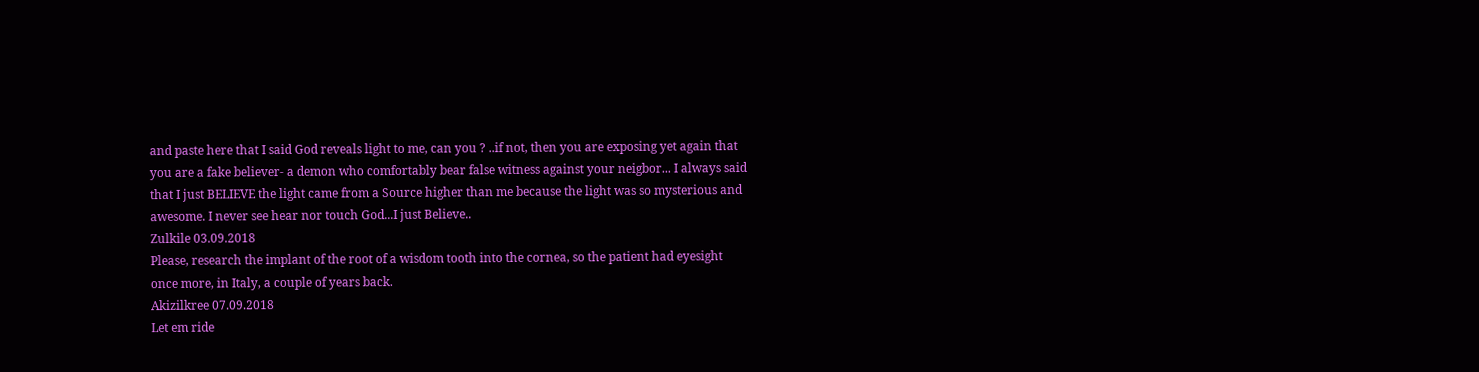and paste here that I said God reveals light to me, can you ? ..if not, then you are exposing yet again that you are a fake believer- a demon who comfortably bear false witness against your neigbor... I always said that I just BELIEVE the light came from a Source higher than me because the light was so mysterious and awesome. I never see hear nor touch God...I just Believe..
Zulkile 03.09.2018
Please, research the implant of the root of a wisdom tooth into the cornea, so the patient had eyesight once more, in Italy, a couple of years back.
Akizilkree 07.09.2018
Let em ride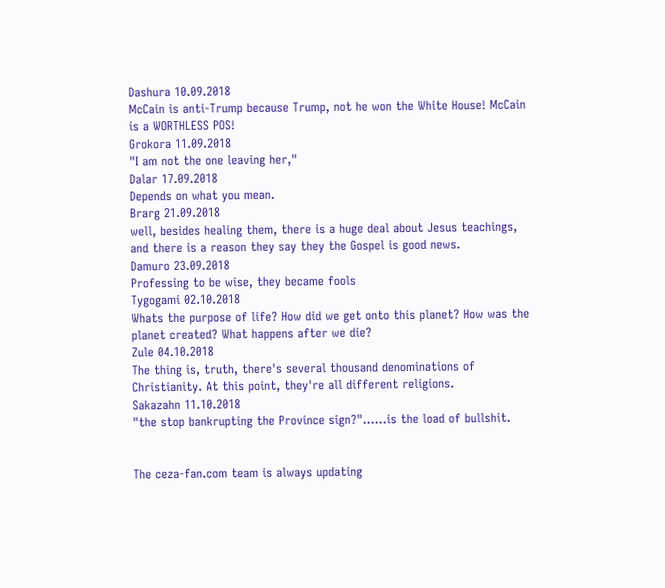Dashura 10.09.2018
McCain is anti-Trump because Trump, not he won the White House! McCain is a WORTHLESS POS!
Grokora 11.09.2018
"I am not the one leaving her,"
Dalar 17.09.2018
Depends on what you mean.
Brarg 21.09.2018
well, besides healing them, there is a huge deal about Jesus teachings, and there is a reason they say they the Gospel is good news.
Damuro 23.09.2018
Professing to be wise, they became fools
Tygogami 02.10.2018
Whats the purpose of life? How did we get onto this planet? How was the planet created? What happens after we die?
Zule 04.10.2018
The thing is, truth, there's several thousand denominations of Christianity. At this point, they're all different religions.
Sakazahn 11.10.2018
"the stop bankrupting the Province sign?"......is the load of bullshit.


The ceza-fan.com team is always updating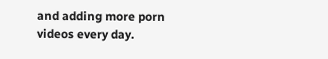and adding more porn videos every day.